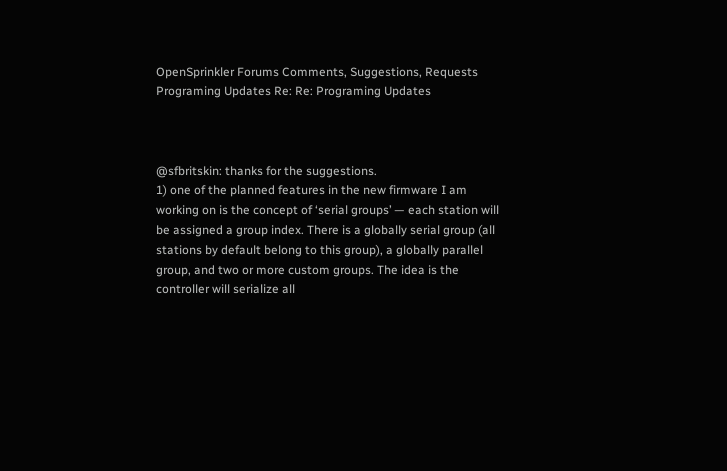OpenSprinkler Forums Comments, Suggestions, Requests Programing Updates Re: Re: Programing Updates



@sfbritskin: thanks for the suggestions.
1) one of the planned features in the new firmware I am working on is the concept of ‘serial groups’ — each station will be assigned a group index. There is a globally serial group (all stations by default belong to this group), a globally parallel group, and two or more custom groups. The idea is the controller will serialize all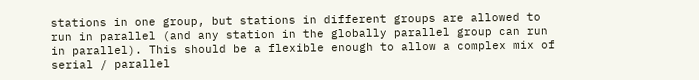stations in one group, but stations in different groups are allowed to run in parallel (and any station in the globally parallel group can run in parallel). This should be a flexible enough to allow a complex mix of serial / parallel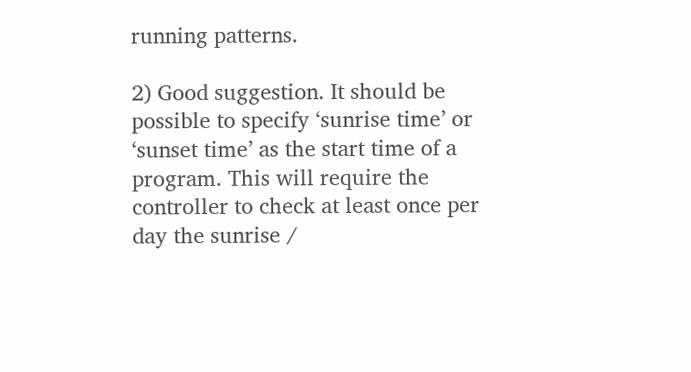running patterns.

2) Good suggestion. It should be possible to specify ‘sunrise time’ or ‘sunset time’ as the start time of a program. This will require the controller to check at least once per day the sunrise /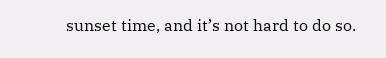sunset time, and it’s not hard to do so.